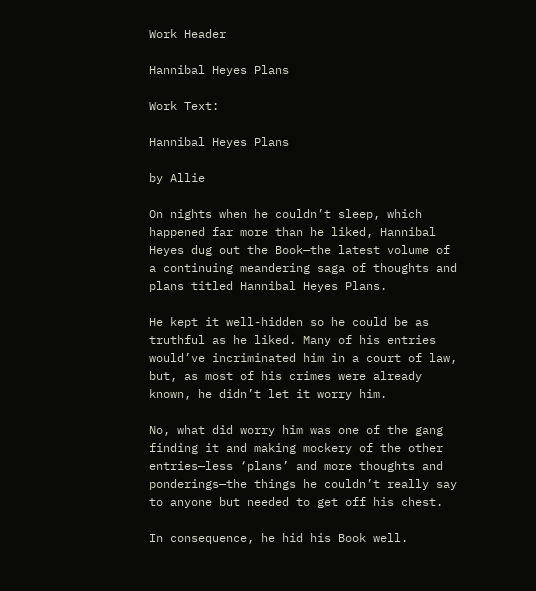Work Header

Hannibal Heyes Plans

Work Text:

Hannibal Heyes Plans

by Allie

On nights when he couldn’t sleep, which happened far more than he liked, Hannibal Heyes dug out the Book—the latest volume of a continuing meandering saga of thoughts and plans titled Hannibal Heyes Plans.

He kept it well-hidden so he could be as truthful as he liked. Many of his entries would’ve incriminated him in a court of law, but, as most of his crimes were already known, he didn’t let it worry him.

No, what did worry him was one of the gang finding it and making mockery of the other entries—less ‘plans’ and more thoughts and ponderings—the things he couldn’t really say to anyone but needed to get off his chest.

In consequence, he hid his Book well.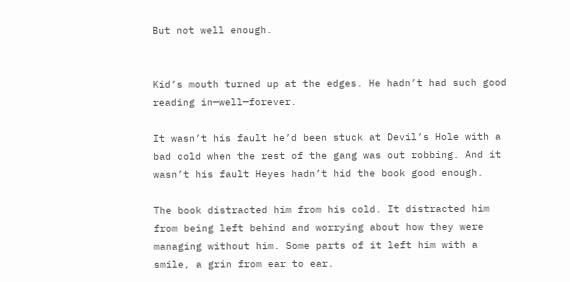But not well enough.


Kid’s mouth turned up at the edges. He hadn’t had such good reading in—well—forever.

It wasn’t his fault he’d been stuck at Devil’s Hole with a bad cold when the rest of the gang was out robbing. And it wasn’t his fault Heyes hadn’t hid the book good enough.

The book distracted him from his cold. It distracted him from being left behind and worrying about how they were managing without him. Some parts of it left him with a smile, a grin from ear to ear.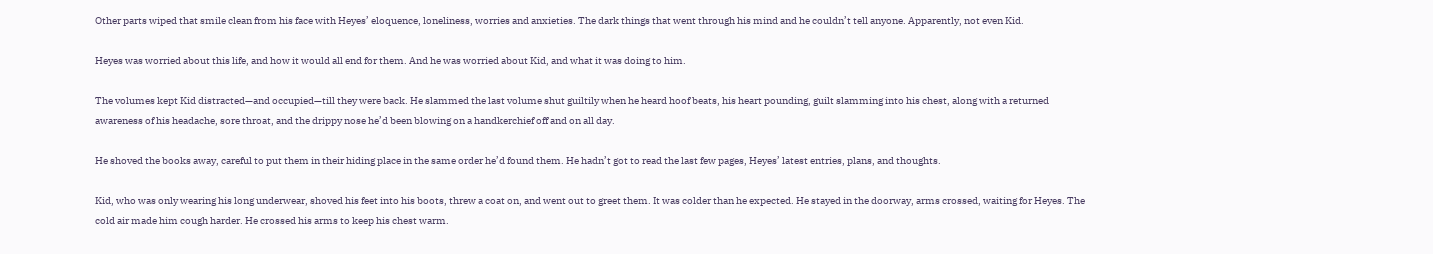Other parts wiped that smile clean from his face with Heyes’ eloquence, loneliness, worries and anxieties. The dark things that went through his mind and he couldn’t tell anyone. Apparently, not even Kid.

Heyes was worried about this life, and how it would all end for them. And he was worried about Kid, and what it was doing to him.

The volumes kept Kid distracted—and occupied—till they were back. He slammed the last volume shut guiltily when he heard hoof beats, his heart pounding, guilt slamming into his chest, along with a returned awareness of his headache, sore throat, and the drippy nose he’d been blowing on a handkerchief off and on all day.

He shoved the books away, careful to put them in their hiding place in the same order he’d found them. He hadn’t got to read the last few pages, Heyes’ latest entries, plans, and thoughts.

Kid, who was only wearing his long underwear, shoved his feet into his boots, threw a coat on, and went out to greet them. It was colder than he expected. He stayed in the doorway, arms crossed, waiting for Heyes. The cold air made him cough harder. He crossed his arms to keep his chest warm.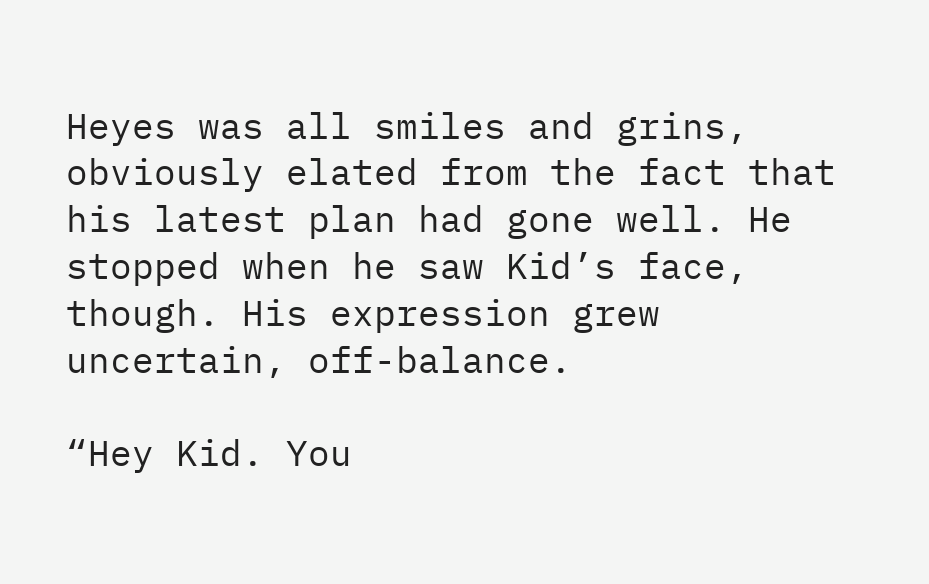Heyes was all smiles and grins, obviously elated from the fact that his latest plan had gone well. He stopped when he saw Kid’s face, though. His expression grew uncertain, off-balance.

“Hey Kid. You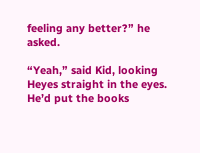feeling any better?” he asked.

“Yeah,” said Kid, looking Heyes straight in the eyes. He’d put the books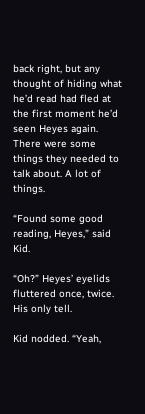back right, but any thought of hiding what he’d read had fled at the first moment he’d seen Heyes again. There were some things they needed to talk about. A lot of things.

“Found some good reading, Heyes,” said Kid.

“Oh?” Heyes’ eyelids fluttered once, twice. His only tell.

Kid nodded. “Yeah,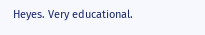Heyes. Very educational.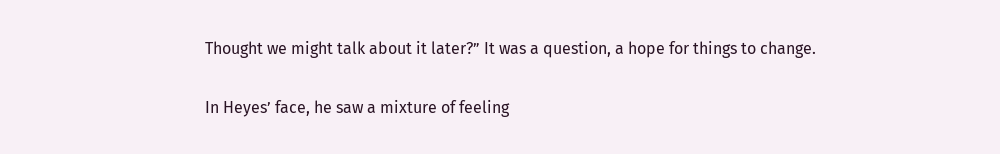Thought we might talk about it later?” It was a question, a hope for things to change.

In Heyes’ face, he saw a mixture of feeling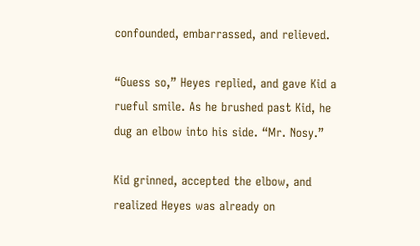confounded, embarrassed, and relieved.

“Guess so,” Heyes replied, and gave Kid a rueful smile. As he brushed past Kid, he dug an elbow into his side. “Mr. Nosy.”

Kid grinned, accepted the elbow, and realized Heyes was already on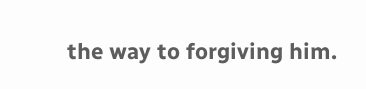the way to forgiving him.